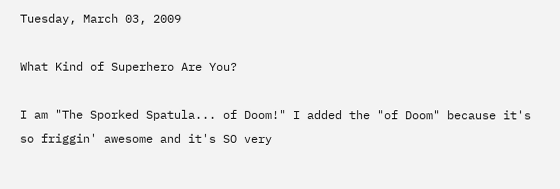Tuesday, March 03, 2009

What Kind of Superhero Are You?

I am "The Sporked Spatula... of Doom!" I added the "of Doom" because it's so friggin' awesome and it's SO very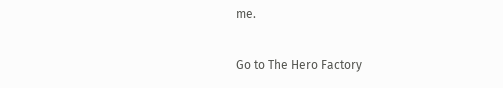me.

Go to The Hero Factory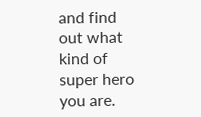and find out what kind of super hero you are.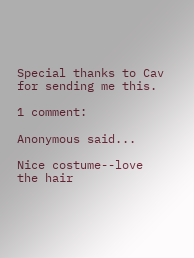Special thanks to Cav for sending me this.

1 comment:

Anonymous said...

Nice costume--love the hair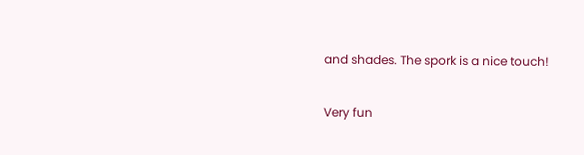and shades. The spork is a nice touch!

Very fun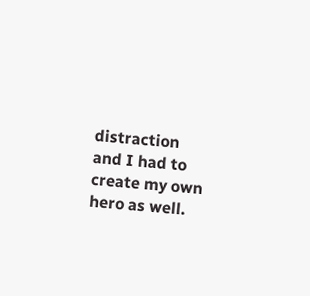distraction and I had to create my own hero as well.